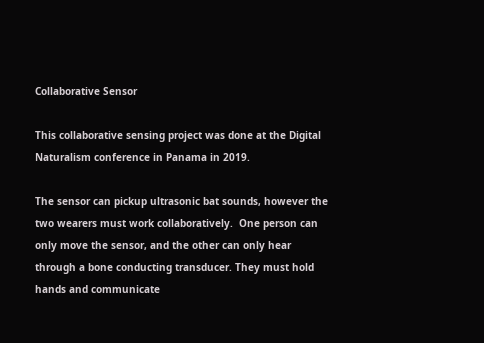Collaborative Sensor

This collaborative sensing project was done at the Digital Naturalism conference in Panama in 2019.

The sensor can pickup ultrasonic bat sounds, however the two wearers must work collaboratively.  One person can only move the sensor, and the other can only hear through a bone conducting transducer. They must hold hands and communicate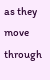as they move through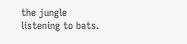the jungle listening to bats.